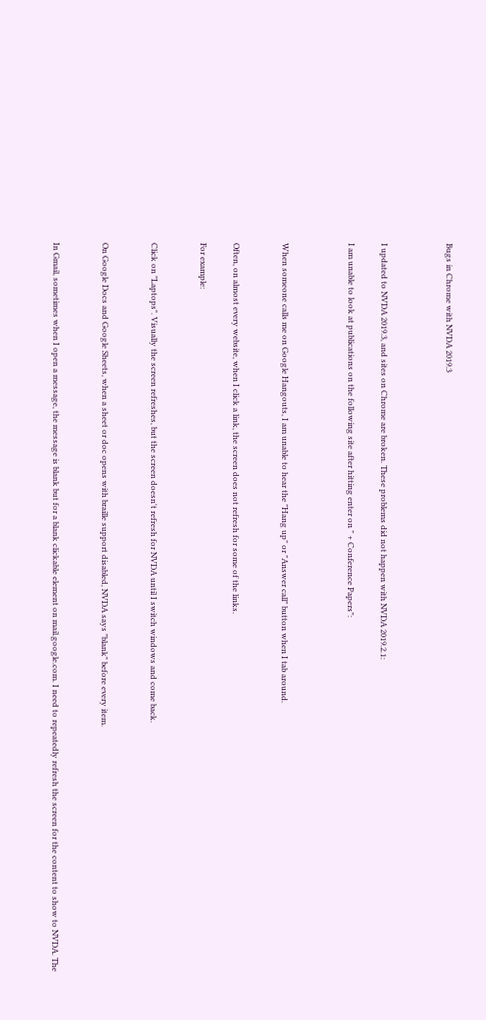Bugs in Chrome with NVDA 2019.3



I updated to NVDA 2019.3, and sites on Chrome are broken. These problems did not happen with NVDA 2019.2.1:

I am unable to look at publications on the following site after hitting enter on " + Conference Papers":



When someone calls me on Google Hangouts, I am unable to hear the "Hang up" or "Answer call" button when I tab around.


Often, on almost every website, when I click a link, the screen does not refresh for some of the links.

For example:


Click on "Laptops". Visually the screen refreshes, but the screen doesn't refresh for NVDA until I switch windows and come back.


On Google Docs and Google Sheets, when a sheet or doc opens with braille support disabled, NVDA says "blank" before every item.


In Gmail, sometimes when I open a message, the message is blank but for a blank clickable element on mail.google.com. I need to repeatedly refresh the screen for the content to show to NVDA. The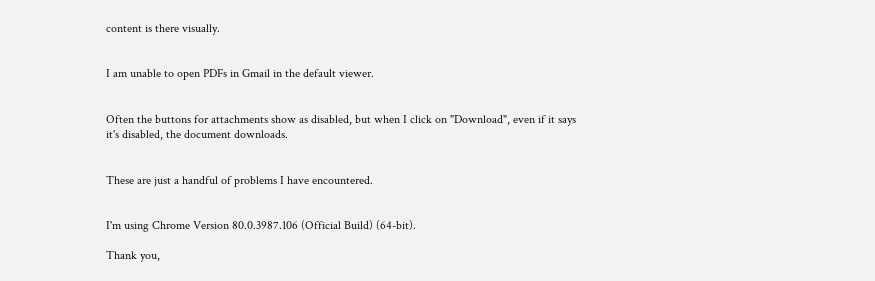content is there visually.


I am unable to open PDFs in Gmail in the default viewer.


Often the buttons for attachments show as disabled, but when I click on "Download", even if it says it's disabled, the document downloads.


These are just a handful of problems I have encountered.


I'm using Chrome Version 80.0.3987.106 (Official Build) (64-bit).

Thank you,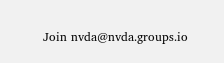Join nvda@nvda.groups.io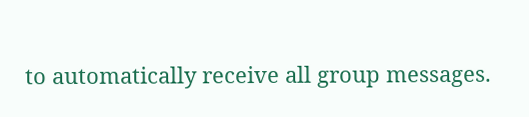to automatically receive all group messages.